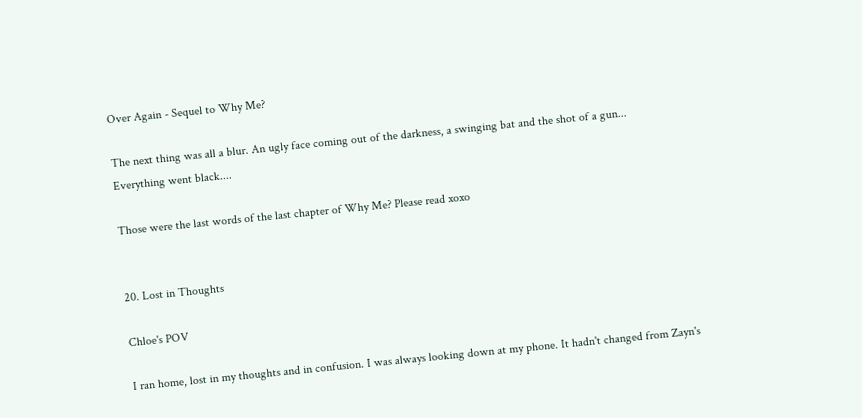Over Again - Sequel to Why Me?

The next thing was all a blur. An ugly face coming out of the darkness, a swinging bat and the shot of a gun...
Everything went black....

Those were the last words of the last chapter of Why Me? Please read xoxo


20. Lost in Thoughts

Chloe's POV

I ran home, lost in my thoughts and in confusion. I was always looking down at my phone. It hadn't changed from Zayn's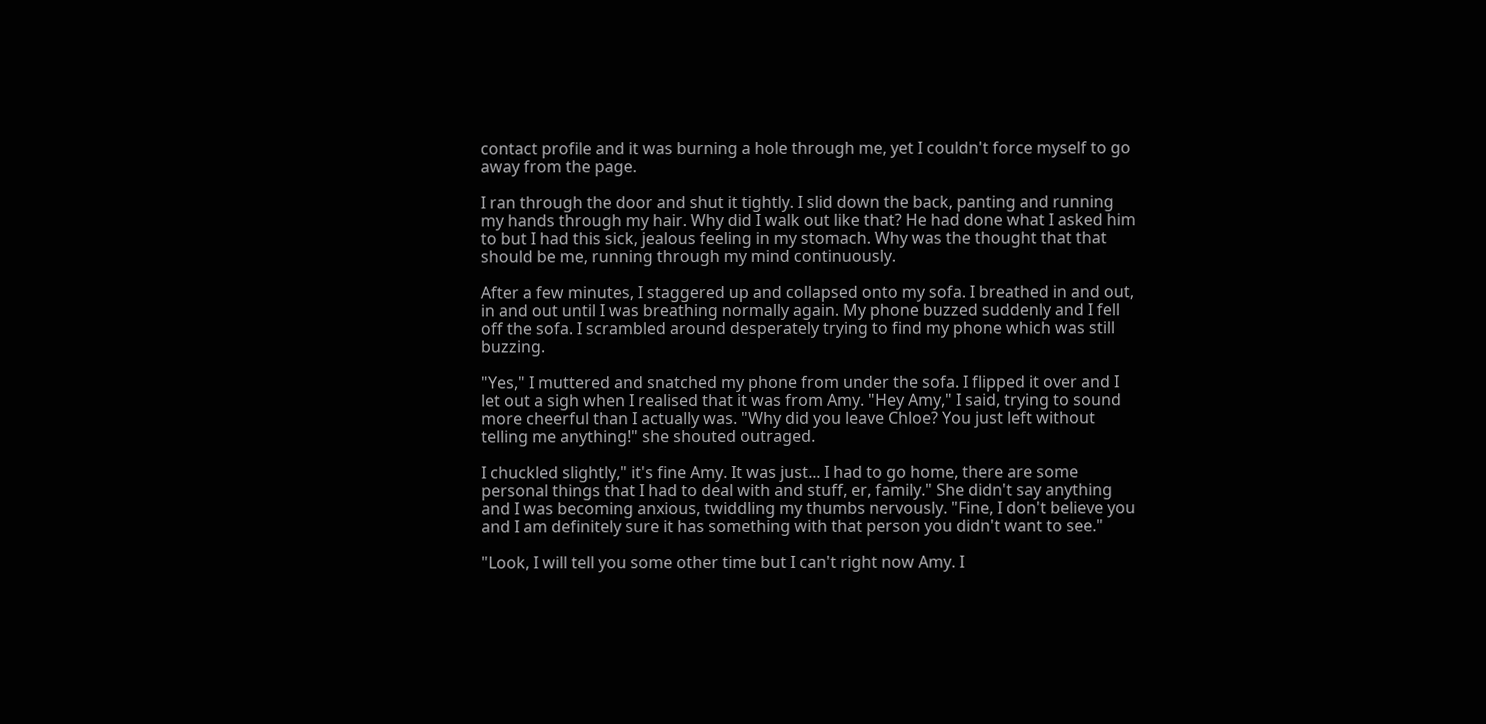contact profile and it was burning a hole through me, yet I couldn't force myself to go away from the page.

I ran through the door and shut it tightly. I slid down the back, panting and running my hands through my hair. Why did I walk out like that? He had done what I asked him to but I had this sick, jealous feeling in my stomach. Why was the thought that that should be me, running through my mind continuously.

After a few minutes, I staggered up and collapsed onto my sofa. I breathed in and out, in and out until I was breathing normally again. My phone buzzed suddenly and I fell off the sofa. I scrambled around desperately trying to find my phone which was still buzzing.

"Yes," I muttered and snatched my phone from under the sofa. I flipped it over and I let out a sigh when I realised that it was from Amy. "Hey Amy," I said, trying to sound more cheerful than I actually was. "Why did you leave Chloe? You just left without telling me anything!" she shouted outraged.

I chuckled slightly," it's fine Amy. It was just... I had to go home, there are some personal things that I had to deal with and stuff, er, family." She didn't say anything and I was becoming anxious, twiddling my thumbs nervously. "Fine, I don't believe you and I am definitely sure it has something with that person you didn't want to see."

"Look, I will tell you some other time but I can't right now Amy. I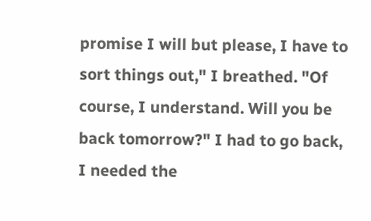promise I will but please, I have to sort things out," I breathed. "Of course, I understand. Will you be back tomorrow?" I had to go back, I needed the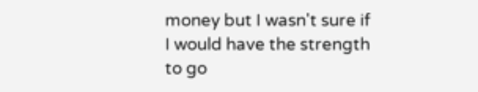money but I wasn't sure if I would have the strength to go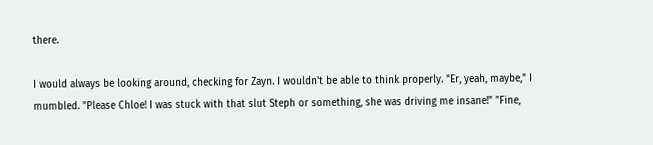there.

I would always be looking around, checking for Zayn. I wouldn't be able to think properly. "Er, yeah, maybe," I mumbled. "Please Chloe! I was stuck with that slut Steph or something, she was driving me insane!" "Fine,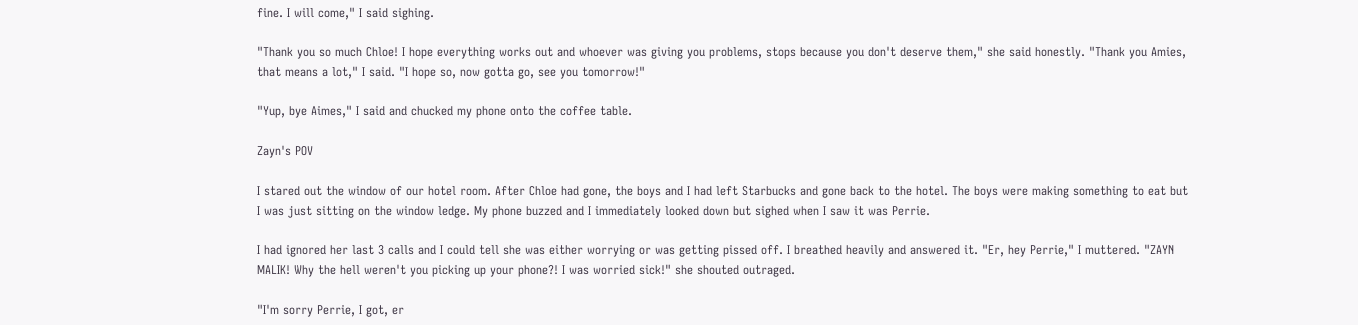fine. I will come," I said sighing.

"Thank you so much Chloe! I hope everything works out and whoever was giving you problems, stops because you don't deserve them," she said honestly. "Thank you Amies, that means a lot," I said. "I hope so, now gotta go, see you tomorrow!"

"Yup, bye Aimes," I said and chucked my phone onto the coffee table.

Zayn's POV

I stared out the window of our hotel room. After Chloe had gone, the boys and I had left Starbucks and gone back to the hotel. The boys were making something to eat but I was just sitting on the window ledge. My phone buzzed and I immediately looked down but sighed when I saw it was Perrie.

I had ignored her last 3 calls and I could tell she was either worrying or was getting pissed off. I breathed heavily and answered it. "Er, hey Perrie," I muttered. "ZAYN MALIK! Why the hell weren't you picking up your phone?! I was worried sick!" she shouted outraged.

"I'm sorry Perrie, I got, er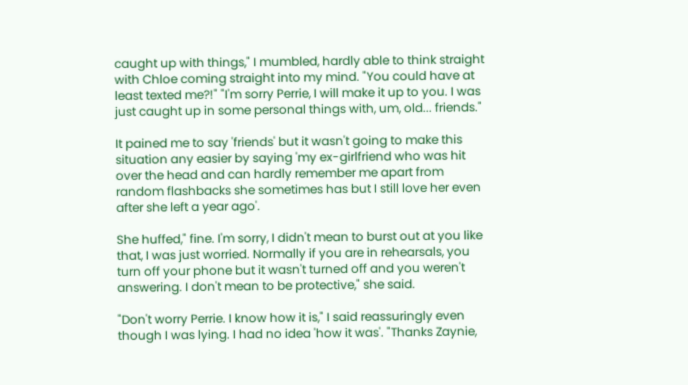caught up with things," I mumbled, hardly able to think straight with Chloe coming straight into my mind. "You could have at least texted me?!" "I'm sorry Perrie, I will make it up to you. I was just caught up in some personal things with, um, old... friends."

It pained me to say 'friends' but it wasn't going to make this situation any easier by saying 'my ex-girlfriend who was hit over the head and can hardly remember me apart from random flashbacks she sometimes has but I still love her even after she left a year ago'.

She huffed," fine. I'm sorry, I didn't mean to burst out at you like that, I was just worried. Normally if you are in rehearsals, you turn off your phone but it wasn't turned off and you weren't answering. I don't mean to be protective," she said.

"Don't worry Perrie. I know how it is," I said reassuringly even though I was lying. I had no idea 'how it was'. "Thanks Zaynie,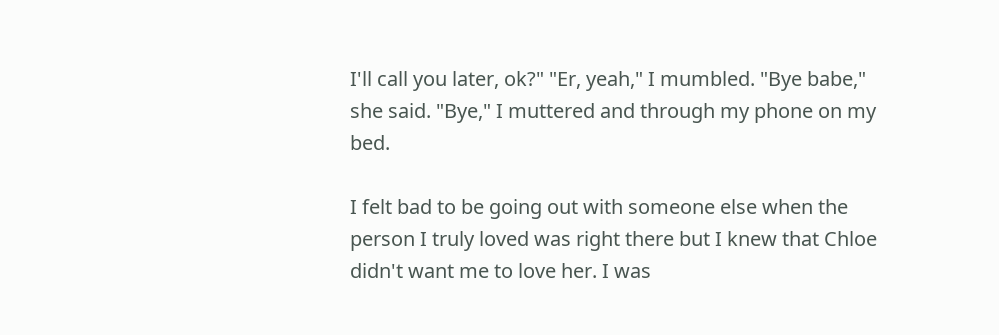I'll call you later, ok?" "Er, yeah," I mumbled. "Bye babe," she said. "Bye," I muttered and through my phone on my bed.

I felt bad to be going out with someone else when the person I truly loved was right there but I knew that Chloe didn't want me to love her. I was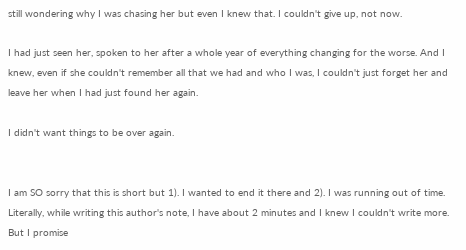still wondering why I was chasing her but even I knew that. I couldn't give up, not now.

I had just seen her, spoken to her after a whole year of everything changing for the worse. And I knew, even if she couldn't remember all that we had and who I was, I couldn't just forget her and leave her when I had just found her again.

I didn't want things to be over again.


I am SO sorry that this is short but 1). I wanted to end it there and 2). I was running out of time. Literally, while writing this author's note, I have about 2 minutes and I knew I couldn't write more. But I promise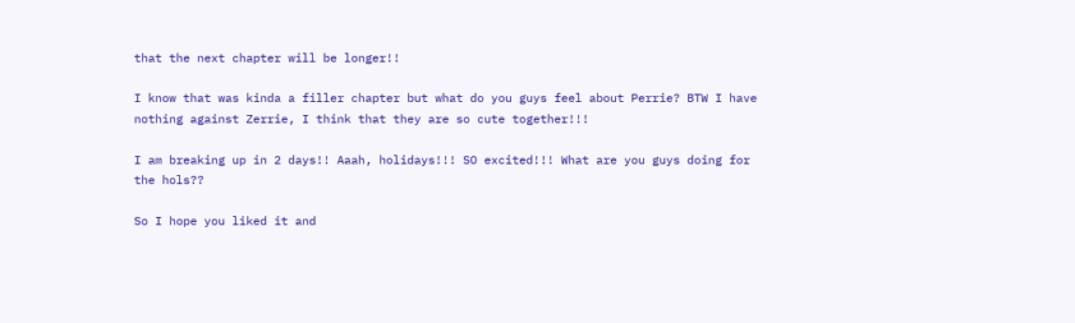that the next chapter will be longer!!

I know that was kinda a filler chapter but what do you guys feel about Perrie? BTW I have nothing against Zerrie, I think that they are so cute together!!!

I am breaking up in 2 days!! Aaah, holidays!!! SO excited!!! What are you guys doing for the hols??

So I hope you liked it and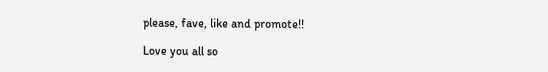please, fave, like and promote!!

Love you all so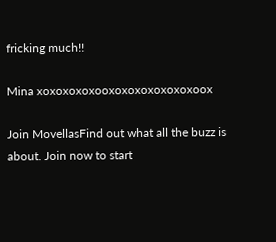fricking much!!

Mina xoxoxoxoxooxoxoxoxoxoxoxoox

Join MovellasFind out what all the buzz is about. Join now to start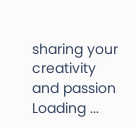sharing your creativity and passion
Loading ...